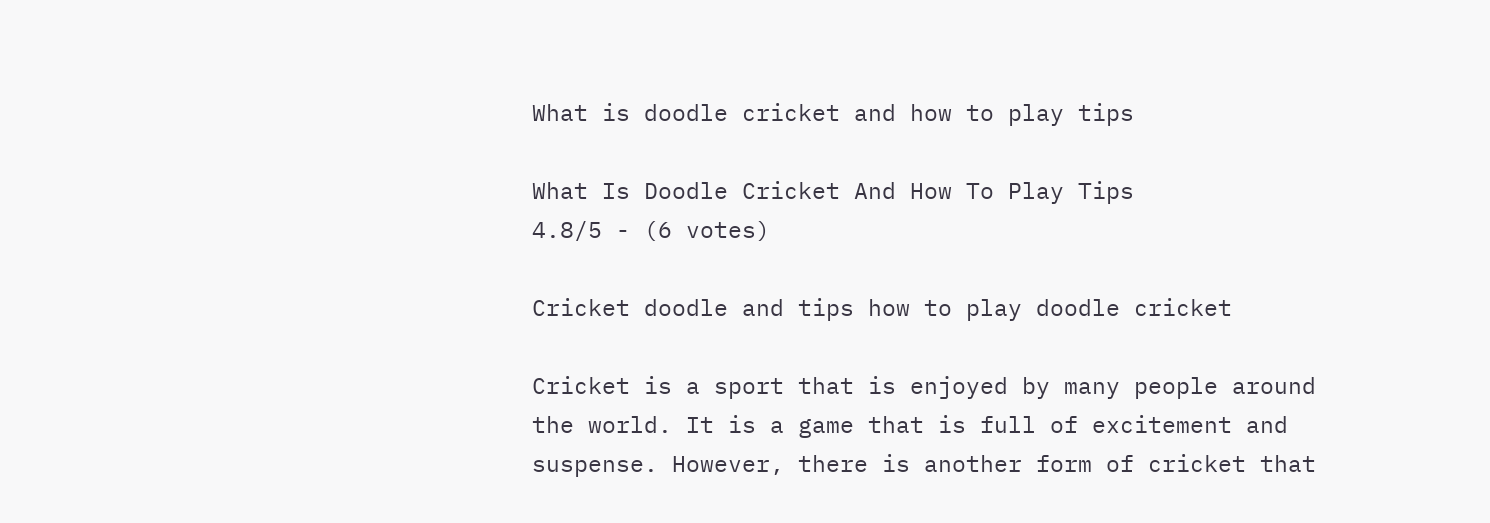What is doodle cricket and how to play tips

What Is Doodle Cricket And How To Play Tips
4.8/5 - (6 votes)

Cricket doodle and tips how to play doodle cricket

Cricket is a sport that is enjoyed by many people around the world. It is a game that is full of excitement and suspense. However, there is another form of cricket that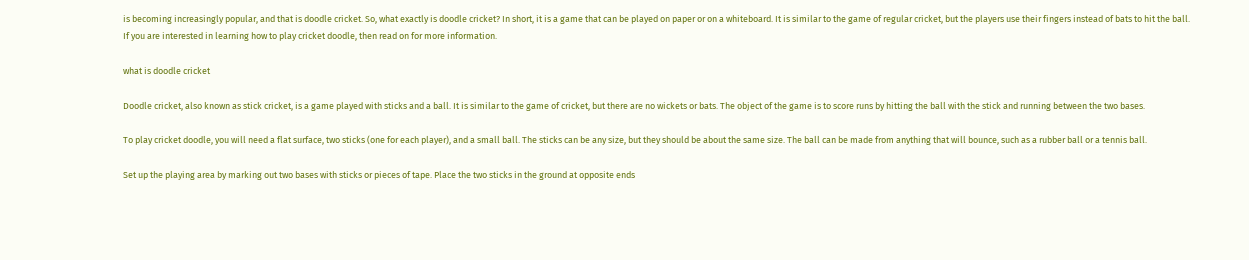is becoming increasingly popular, and that is doodle cricket. So, what exactly is doodle cricket? In short, it is a game that can be played on paper or on a whiteboard. It is similar to the game of regular cricket, but the players use their fingers instead of bats to hit the ball. If you are interested in learning how to play cricket doodle, then read on for more information.

what is doodle cricket

Doodle cricket, also known as stick cricket, is a game played with sticks and a ball. It is similar to the game of cricket, but there are no wickets or bats. The object of the game is to score runs by hitting the ball with the stick and running between the two bases.

To play cricket doodle, you will need a flat surface, two sticks (one for each player), and a small ball. The sticks can be any size, but they should be about the same size. The ball can be made from anything that will bounce, such as a rubber ball or a tennis ball.

Set up the playing area by marking out two bases with sticks or pieces of tape. Place the two sticks in the ground at opposite ends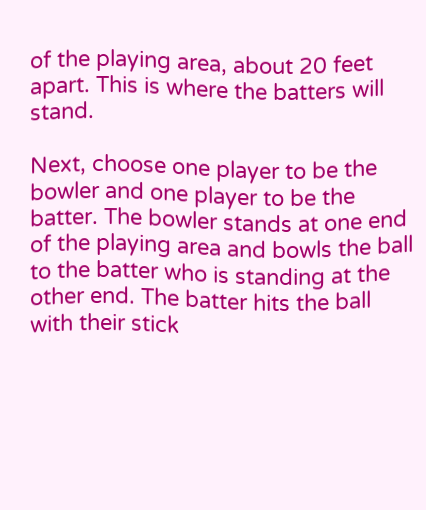of the playing area, about 20 feet apart. This is where the batters will stand.

Next, choose one player to be the bowler and one player to be the batter. The bowler stands at one end of the playing area and bowls the ball to the batter who is standing at the other end. The batter hits the ball with their stick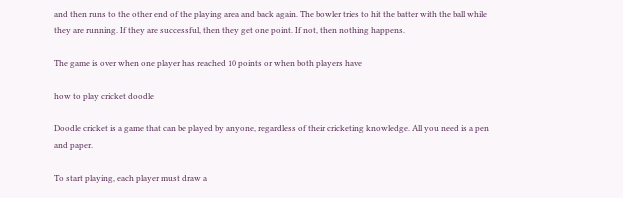and then runs to the other end of the playing area and back again. The bowler tries to hit the batter with the ball while they are running. If they are successful, then they get one point. If not, then nothing happens.

The game is over when one player has reached 10 points or when both players have

how to play cricket doodle

Doodle cricket is a game that can be played by anyone, regardless of their cricketing knowledge. All you need is a pen and paper.

To start playing, each player must draw a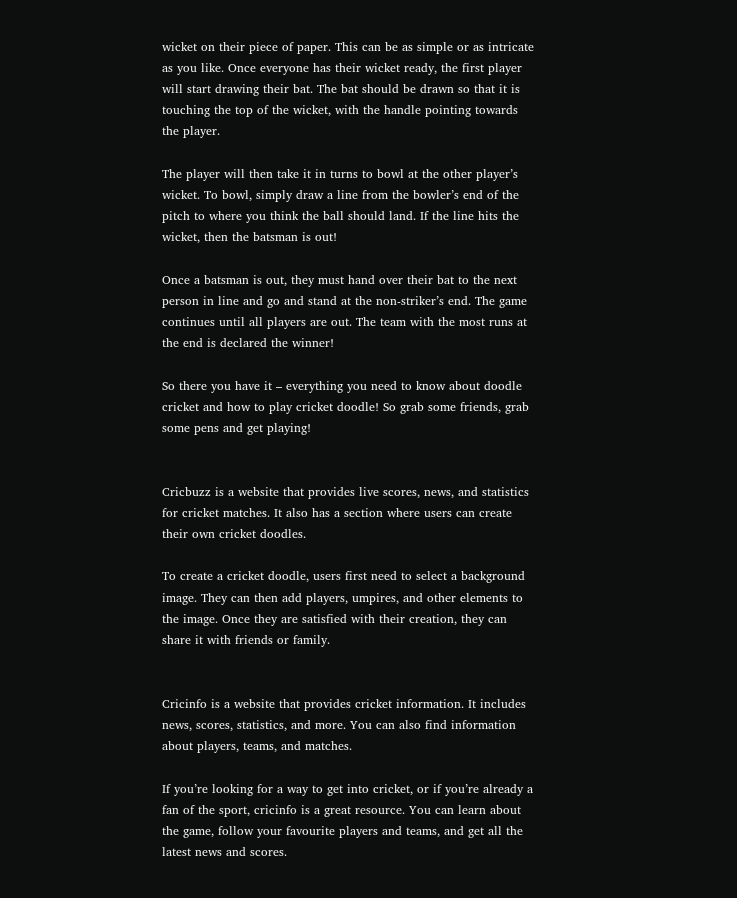wicket on their piece of paper. This can be as simple or as intricate as you like. Once everyone has their wicket ready, the first player will start drawing their bat. The bat should be drawn so that it is touching the top of the wicket, with the handle pointing towards the player.

The player will then take it in turns to bowl at the other player’s wicket. To bowl, simply draw a line from the bowler’s end of the pitch to where you think the ball should land. If the line hits the wicket, then the batsman is out!

Once a batsman is out, they must hand over their bat to the next person in line and go and stand at the non-striker’s end. The game continues until all players are out. The team with the most runs at the end is declared the winner!

So there you have it – everything you need to know about doodle cricket and how to play cricket doodle! So grab some friends, grab some pens and get playing!


Cricbuzz is a website that provides live scores, news, and statistics for cricket matches. It also has a section where users can create their own cricket doodles.

To create a cricket doodle, users first need to select a background image. They can then add players, umpires, and other elements to the image. Once they are satisfied with their creation, they can share it with friends or family.


Cricinfo is a website that provides cricket information. It includes news, scores, statistics, and more. You can also find information about players, teams, and matches.

If you’re looking for a way to get into cricket, or if you’re already a fan of the sport, cricinfo is a great resource. You can learn about the game, follow your favourite players and teams, and get all the latest news and scores.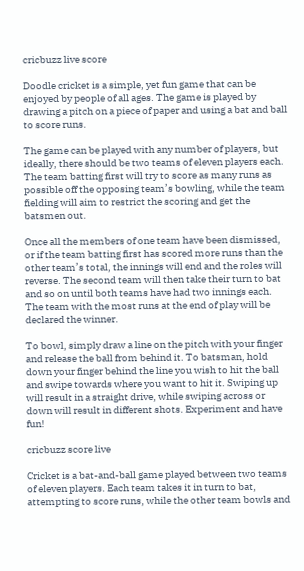cricbuzz live score

Doodle cricket is a simple, yet fun game that can be enjoyed by people of all ages. The game is played by drawing a pitch on a piece of paper and using a bat and ball to score runs.

The game can be played with any number of players, but ideally, there should be two teams of eleven players each. The team batting first will try to score as many runs as possible off the opposing team’s bowling, while the team fielding will aim to restrict the scoring and get the batsmen out.

Once all the members of one team have been dismissed, or if the team batting first has scored more runs than the other team’s total, the innings will end and the roles will reverse. The second team will then take their turn to bat and so on until both teams have had two innings each. The team with the most runs at the end of play will be declared the winner.

To bowl, simply draw a line on the pitch with your finger and release the ball from behind it. To batsman, hold down your finger behind the line you wish to hit the ball and swipe towards where you want to hit it. Swiping up will result in a straight drive, while swiping across or down will result in different shots. Experiment and have fun!

cricbuzz score live

Cricket is a bat-and-ball game played between two teams of eleven players. Each team takes it in turn to bat, attempting to score runs, while the other team bowls and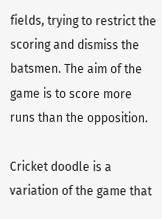fields, trying to restrict the scoring and dismiss the batsmen. The aim of the game is to score more runs than the opposition.

Cricket doodle is a variation of the game that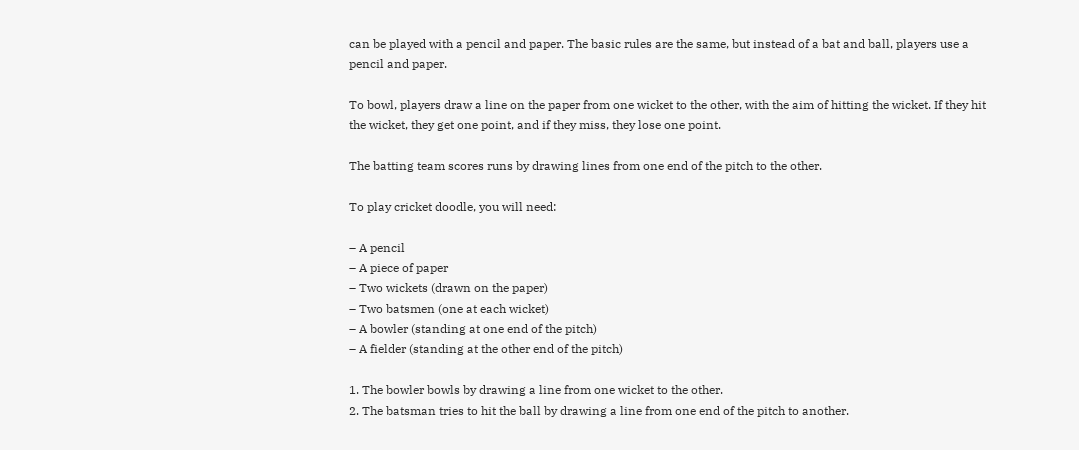can be played with a pencil and paper. The basic rules are the same, but instead of a bat and ball, players use a pencil and paper.

To bowl, players draw a line on the paper from one wicket to the other, with the aim of hitting the wicket. If they hit the wicket, they get one point, and if they miss, they lose one point.

The batting team scores runs by drawing lines from one end of the pitch to the other.

To play cricket doodle, you will need:

– A pencil
– A piece of paper
– Two wickets (drawn on the paper)
– Two batsmen (one at each wicket)
– A bowler (standing at one end of the pitch)
– A fielder (standing at the other end of the pitch)

1. The bowler bowls by drawing a line from one wicket to the other.
2. The batsman tries to hit the ball by drawing a line from one end of the pitch to another.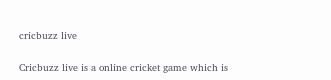cricbuzz live

Cricbuzz live is a online cricket game which is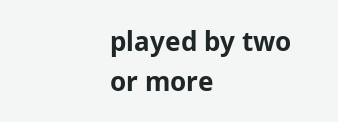played by two or more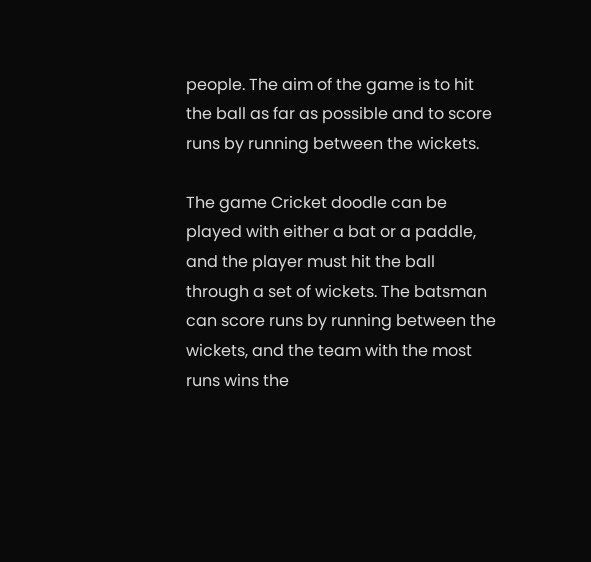people. The aim of the game is to hit the ball as far as possible and to score runs by running between the wickets.

The game Cricket doodle can be played with either a bat or a paddle, and the player must hit the ball through a set of wickets. The batsman can score runs by running between the wickets, and the team with the most runs wins the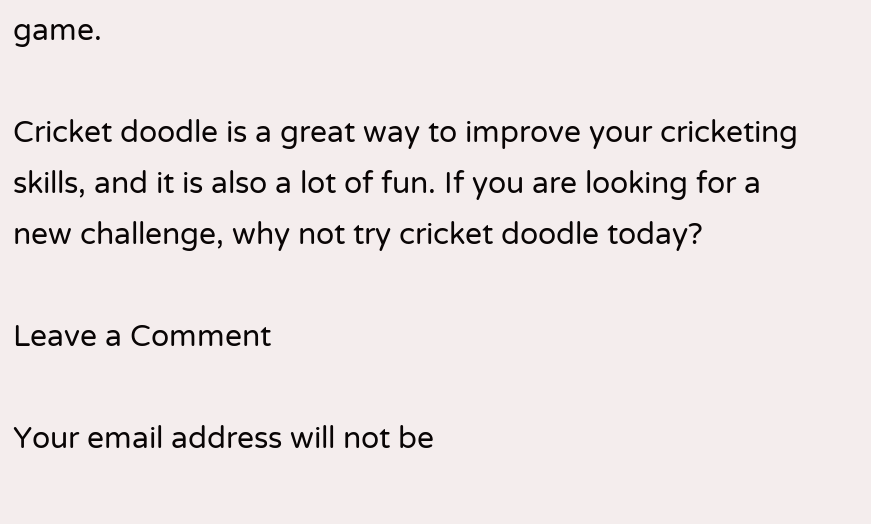game.

Cricket doodle is a great way to improve your cricketing skills, and it is also a lot of fun. If you are looking for a new challenge, why not try cricket doodle today?

Leave a Comment

Your email address will not be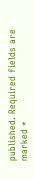published. Required fields are marked *